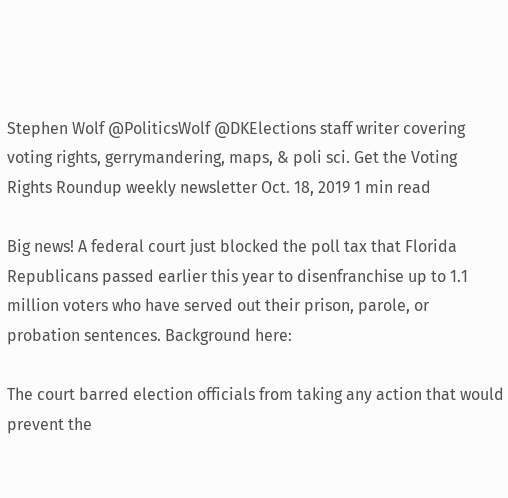Stephen Wolf @PoliticsWolf @DKElections staff writer covering voting rights, gerrymandering, maps, & poli sci. Get the Voting Rights Roundup weekly newsletter Oct. 18, 2019 1 min read

Big news! A federal court just blocked the poll tax that Florida Republicans passed earlier this year to disenfranchise up to 1.1 million voters who have served out their prison, parole, or probation sentences. Background here:

The court barred election officials from taking any action that would prevent the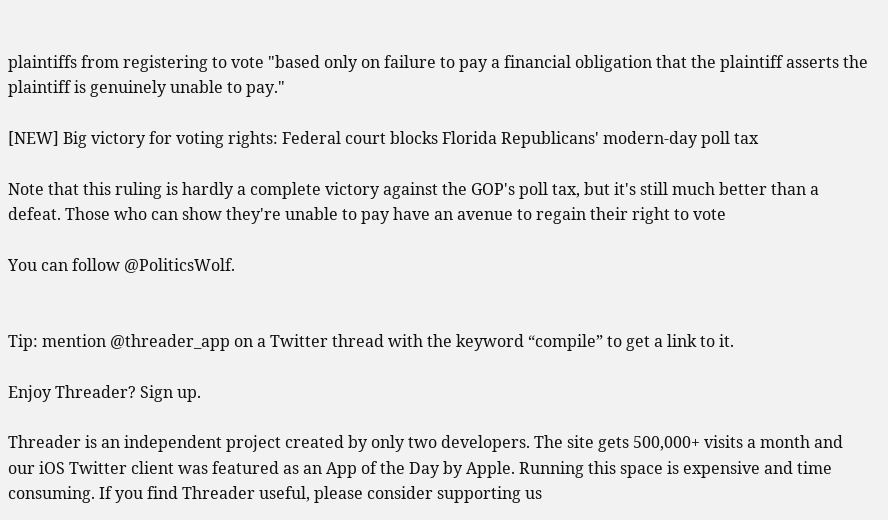plaintiffs from registering to vote "based only on failure to pay a financial obligation that the plaintiff asserts the plaintiff is genuinely unable to pay."

[NEW] Big victory for voting rights: Federal court blocks Florida Republicans' modern-day poll tax

Note that this ruling is hardly a complete victory against the GOP's poll tax, but it's still much better than a defeat. Those who can show they're unable to pay have an avenue to regain their right to vote

You can follow @PoliticsWolf.


Tip: mention @threader_app on a Twitter thread with the keyword “compile” to get a link to it.

Enjoy Threader? Sign up.

Threader is an independent project created by only two developers. The site gets 500,000+ visits a month and our iOS Twitter client was featured as an App of the Day by Apple. Running this space is expensive and time consuming. If you find Threader useful, please consider supporting us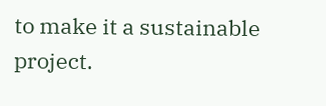to make it a sustainable project.